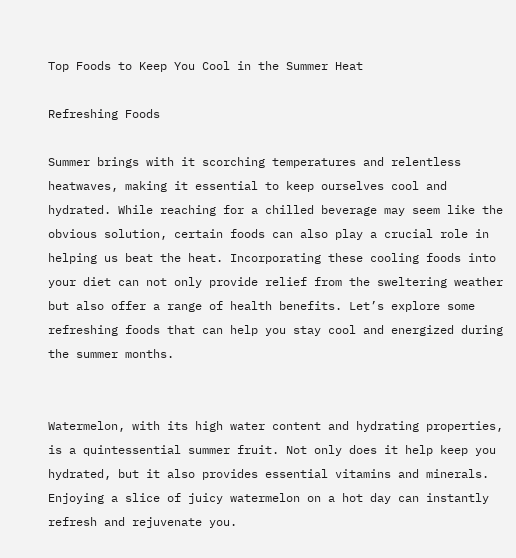Top Foods to Keep You Cool in the Summer Heat

Refreshing Foods

Summer brings with it scorching temperatures and relentless heatwaves, making it essential to keep ourselves cool and hydrated. While reaching for a chilled beverage may seem like the obvious solution, certain foods can also play a crucial role in helping us beat the heat. Incorporating these cooling foods into your diet can not only provide relief from the sweltering weather but also offer a range of health benefits. Let’s explore some refreshing foods that can help you stay cool and energized during the summer months.


Watermelon, with its high water content and hydrating properties, is a quintessential summer fruit. Not only does it help keep you hydrated, but it also provides essential vitamins and minerals. Enjoying a slice of juicy watermelon on a hot day can instantly refresh and rejuvenate you.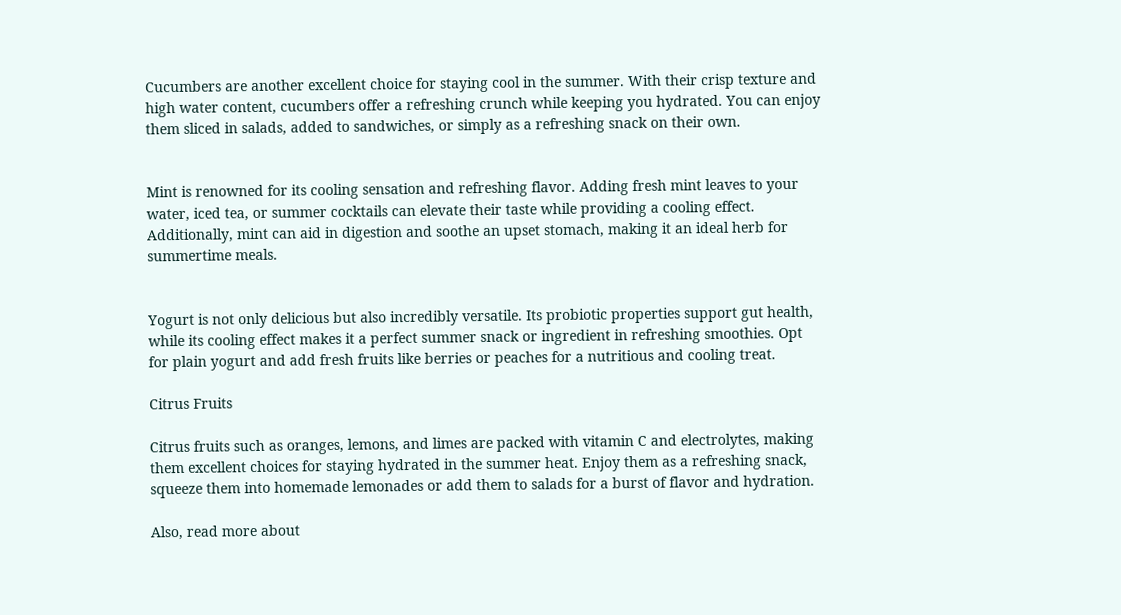Cucumbers are another excellent choice for staying cool in the summer. With their crisp texture and high water content, cucumbers offer a refreshing crunch while keeping you hydrated. You can enjoy them sliced in salads, added to sandwiches, or simply as a refreshing snack on their own.


Mint is renowned for its cooling sensation and refreshing flavor. Adding fresh mint leaves to your water, iced tea, or summer cocktails can elevate their taste while providing a cooling effect. Additionally, mint can aid in digestion and soothe an upset stomach, making it an ideal herb for summertime meals.


Yogurt is not only delicious but also incredibly versatile. Its probiotic properties support gut health, while its cooling effect makes it a perfect summer snack or ingredient in refreshing smoothies. Opt for plain yogurt and add fresh fruits like berries or peaches for a nutritious and cooling treat.

Citrus Fruits

Citrus fruits such as oranges, lemons, and limes are packed with vitamin C and electrolytes, making them excellent choices for staying hydrated in the summer heat. Enjoy them as a refreshing snack, squeeze them into homemade lemonades or add them to salads for a burst of flavor and hydration.

Also, read more about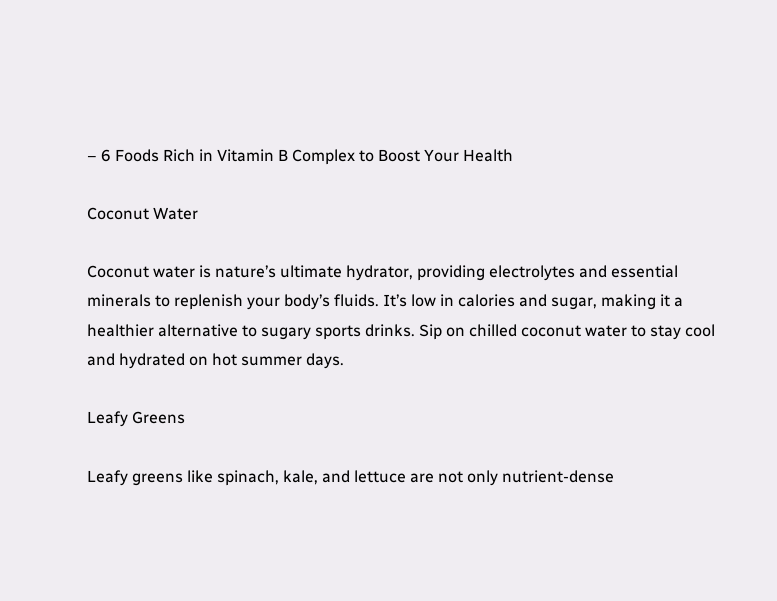– 6 Foods Rich in Vitamin B Complex to Boost Your Health

Coconut Water

Coconut water is nature’s ultimate hydrator, providing electrolytes and essential minerals to replenish your body’s fluids. It’s low in calories and sugar, making it a healthier alternative to sugary sports drinks. Sip on chilled coconut water to stay cool and hydrated on hot summer days.

Leafy Greens

Leafy greens like spinach, kale, and lettuce are not only nutrient-dense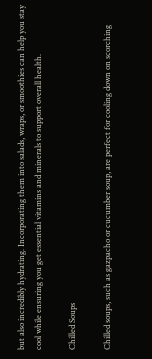but also incredibly hydrating. Incorporating them into salads, wraps, or smoothies can help you stay cool while ensuring you get essential vitamins and minerals to support overall health.

Chilled Soups

Chilled soups, such as gazpacho or cucumber soup, are perfect for cooling down on scorching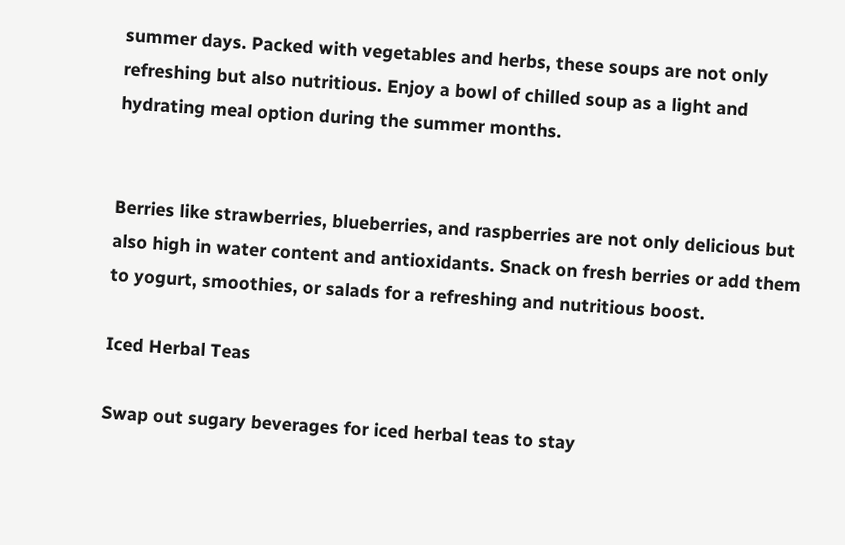summer days. Packed with vegetables and herbs, these soups are not only refreshing but also nutritious. Enjoy a bowl of chilled soup as a light and hydrating meal option during the summer months.


Berries like strawberries, blueberries, and raspberries are not only delicious but also high in water content and antioxidants. Snack on fresh berries or add them to yogurt, smoothies, or salads for a refreshing and nutritious boost.

Iced Herbal Teas

Swap out sugary beverages for iced herbal teas to stay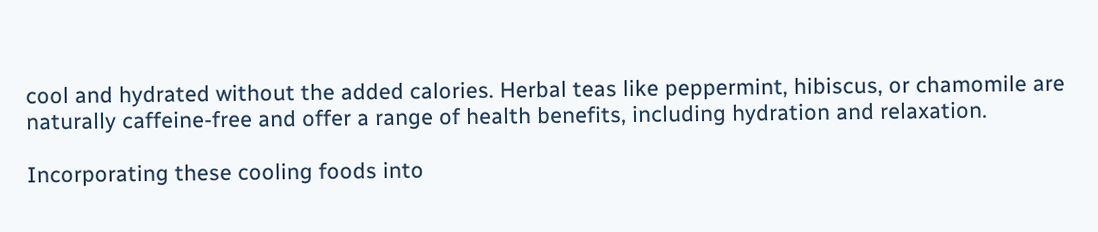cool and hydrated without the added calories. Herbal teas like peppermint, hibiscus, or chamomile are naturally caffeine-free and offer a range of health benefits, including hydration and relaxation.

Incorporating these cooling foods into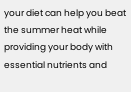your diet can help you beat the summer heat while providing your body with essential nutrients and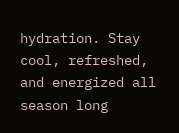hydration. Stay cool, refreshed, and energized all season long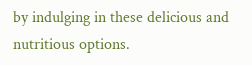by indulging in these delicious and nutritious options.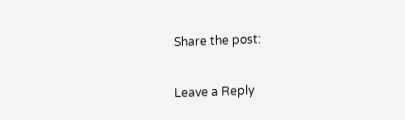Share the post:

Leave a Reply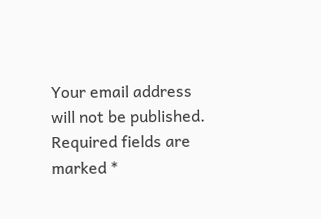Your email address will not be published. Required fields are marked *